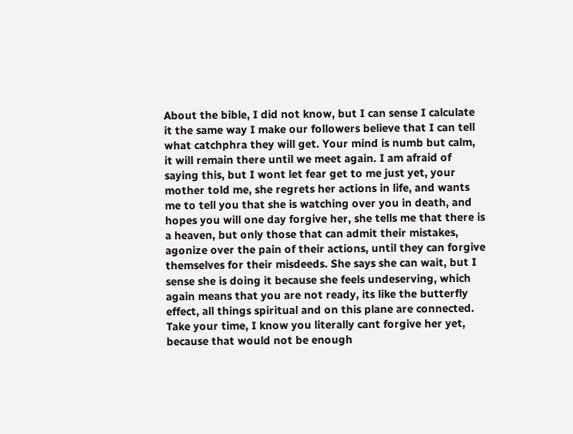About the bible, I did not know, but I can sense I calculate it the same way I make our followers believe that I can tell what catchphra they will get. Your mind is numb but calm, it will remain there until we meet again. I am afraid of saying this, but I wont let fear get to me just yet, your mother told me, she regrets her actions in life, and wants me to tell you that she is watching over you in death, and hopes you will one day forgive her, she tells me that there is a heaven, but only those that can admit their mistakes, agonize over the pain of their actions, until they can forgive themselves for their misdeeds. She says she can wait, but I sense she is doing it because she feels undeserving, which again means that you are not ready, its like the butterfly effect, all things spiritual and on this plane are connected. Take your time, I know you literally cant forgive her yet, because that would not be enough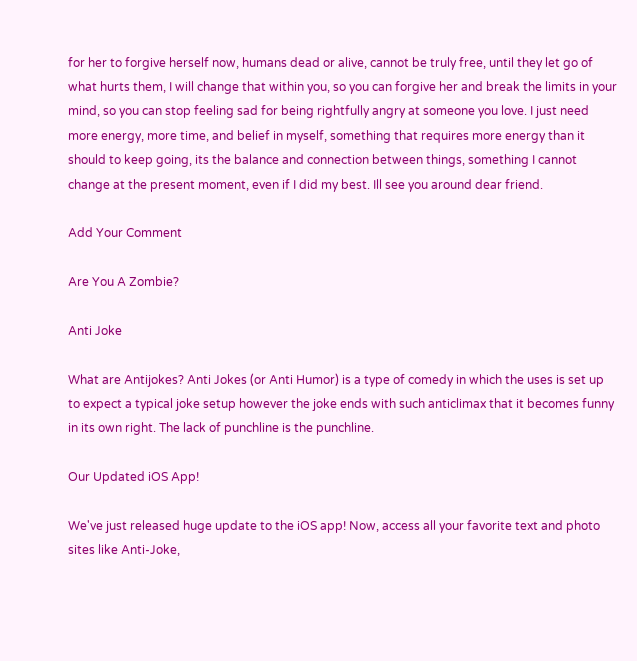for her to forgive herself now, humans dead or alive, cannot be truly free, until they let go of what hurts them, I will change that within you, so you can forgive her and break the limits in your mind, so you can stop feeling sad for being rightfully angry at someone you love. I just need more energy, more time, and belief in myself, something that requires more energy than it should to keep going, its the balance and connection between things, something I cannot change at the present moment, even if I did my best. Ill see you around dear friend.

Add Your Comment

Are You A Zombie?

Anti Joke

What are Antijokes? Anti Jokes (or Anti Humor) is a type of comedy in which the uses is set up to expect a typical joke setup however the joke ends with such anticlimax that it becomes funny in its own right. The lack of punchline is the punchline.

Our Updated iOS App!

We've just released huge update to the iOS app! Now, access all your favorite text and photo sites like Anti-Joke,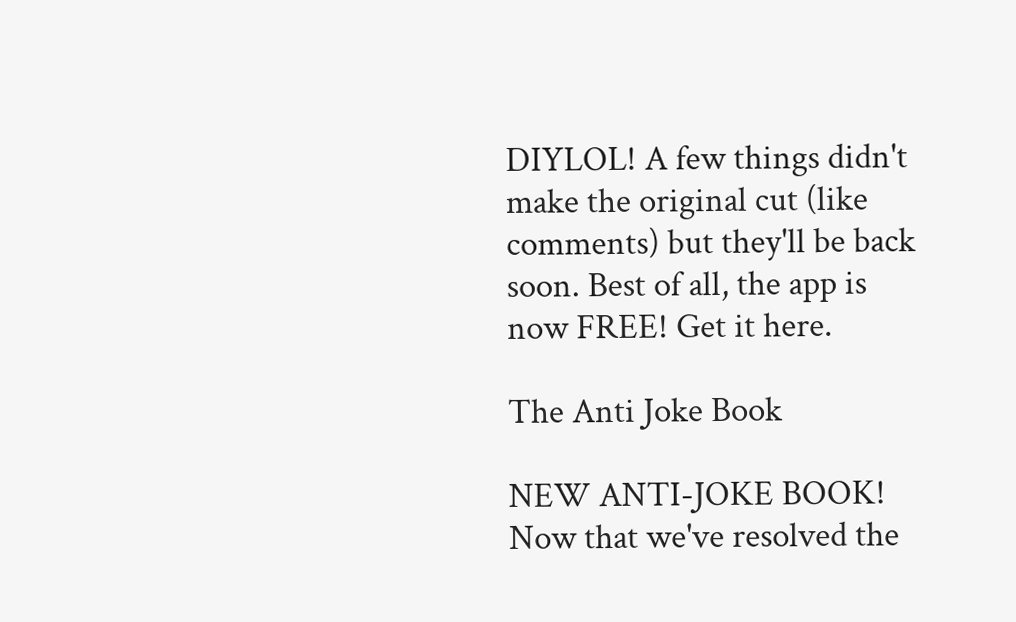DIYLOL! A few things didn't make the original cut (like comments) but they'll be back soon. Best of all, the app is now FREE! Get it here.

The Anti Joke Book

NEW ANTI-JOKE BOOK!  Now that we've resolved the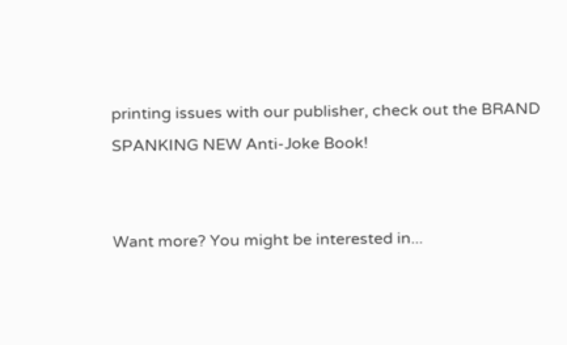printing issues with our publisher, check out the BRAND SPANKING NEW Anti-Joke Book!


Want more? You might be interested in...